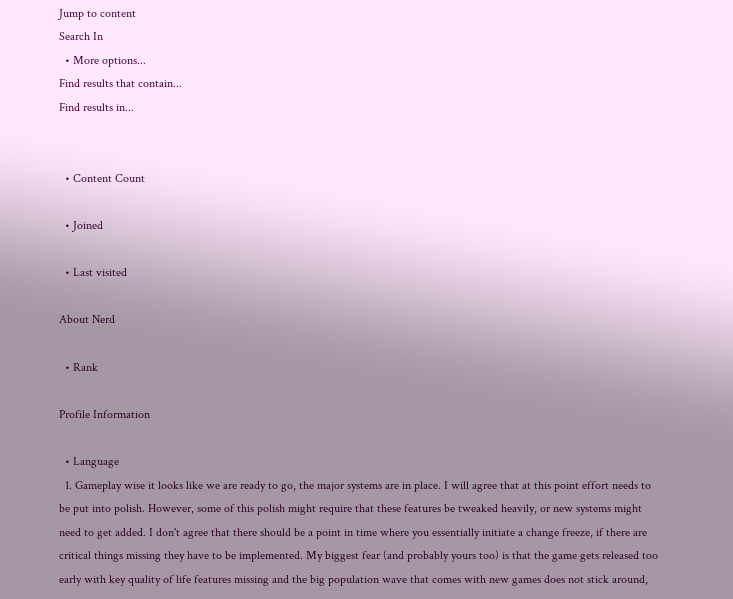Jump to content
Search In
  • More options...
Find results that contain...
Find results in...


  • Content Count

  • Joined

  • Last visited

About Nerd

  • Rank

Profile Information

  • Language
  1. Gameplay wise it looks like we are ready to go, the major systems are in place. I will agree that at this point effort needs to be put into polish. However, some of this polish might require that these features be tweaked heavily, or new systems might need to get added. I don't agree that there should be a point in time where you essentially initiate a change freeze, if there are critical things missing they have to be implemented. My biggest fear (and probably yours too) is that the game gets released too early with key quality of life features missing and the big population wave that comes with new games does not stick around,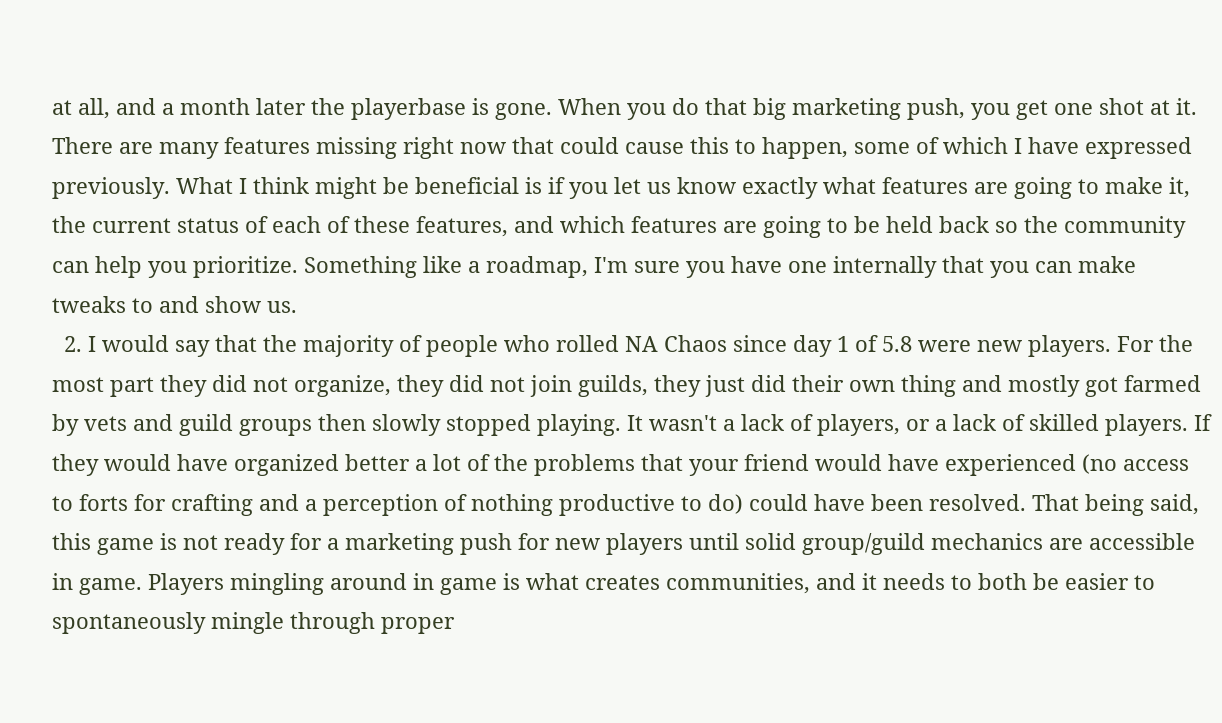at all, and a month later the playerbase is gone. When you do that big marketing push, you get one shot at it. There are many features missing right now that could cause this to happen, some of which I have expressed previously. What I think might be beneficial is if you let us know exactly what features are going to make it, the current status of each of these features, and which features are going to be held back so the community can help you prioritize. Something like a roadmap, I'm sure you have one internally that you can make tweaks to and show us.
  2. I would say that the majority of people who rolled NA Chaos since day 1 of 5.8 were new players. For the most part they did not organize, they did not join guilds, they just did their own thing and mostly got farmed by vets and guild groups then slowly stopped playing. It wasn't a lack of players, or a lack of skilled players. If they would have organized better a lot of the problems that your friend would have experienced (no access to forts for crafting and a perception of nothing productive to do) could have been resolved. That being said, this game is not ready for a marketing push for new players until solid group/guild mechanics are accessible in game. Players mingling around in game is what creates communities, and it needs to both be easier to spontaneously mingle through proper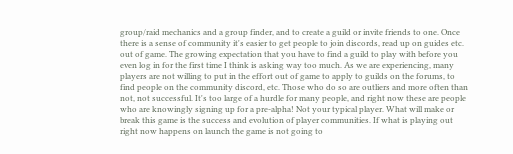group/raid mechanics and a group finder, and to create a guild or invite friends to one. Once there is a sense of community it's easier to get people to join discords, read up on guides etc. out of game. The growing expectation that you have to find a guild to play with before you even log in for the first time I think is asking way too much. As we are experiencing, many players are not willing to put in the effort out of game to apply to guilds on the forums, to find people on the community discord, etc. Those who do so are outliers and more often than not, not successful. It's too large of a hurdle for many people, and right now these are people who are knowingly signing up for a pre-alpha! Not your typical player. What will make or break this game is the success and evolution of player communities. If what is playing out right now happens on launch the game is not going to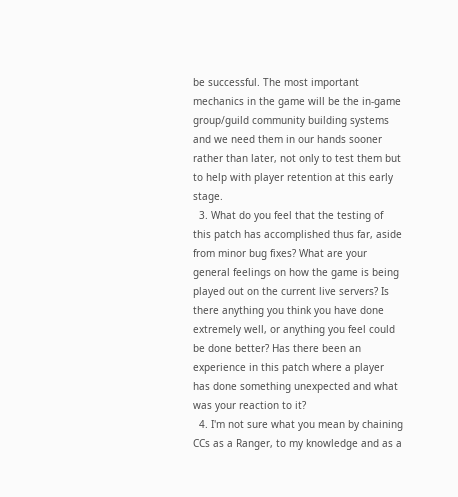be successful. The most important mechanics in the game will be the in-game group/guild community building systems and we need them in our hands sooner rather than later, not only to test them but to help with player retention at this early stage.
  3. What do you feel that the testing of this patch has accomplished thus far, aside from minor bug fixes? What are your general feelings on how the game is being played out on the current live servers? Is there anything you think you have done extremely well, or anything you feel could be done better? Has there been an experience in this patch where a player has done something unexpected and what was your reaction to it?
  4. I'm not sure what you mean by chaining CCs as a Ranger, to my knowledge and as a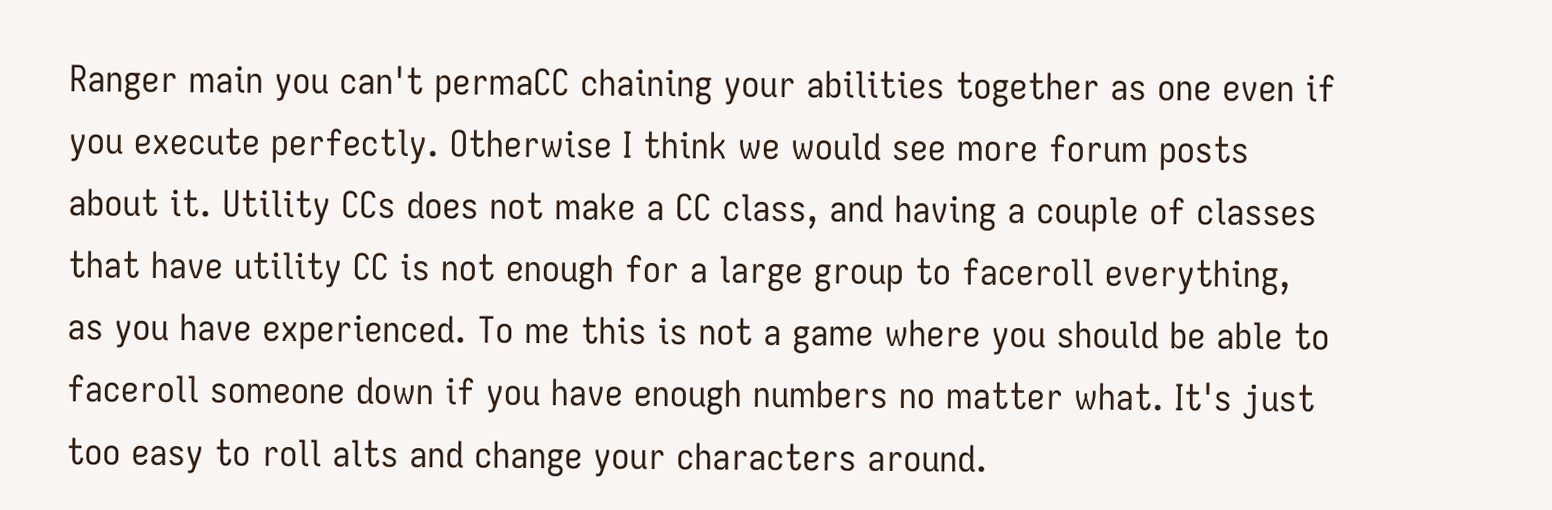Ranger main you can't permaCC chaining your abilities together as one even if you execute perfectly. Otherwise I think we would see more forum posts about it. Utility CCs does not make a CC class, and having a couple of classes that have utility CC is not enough for a large group to faceroll everything, as you have experienced. To me this is not a game where you should be able to faceroll someone down if you have enough numbers no matter what. It's just too easy to roll alts and change your characters around.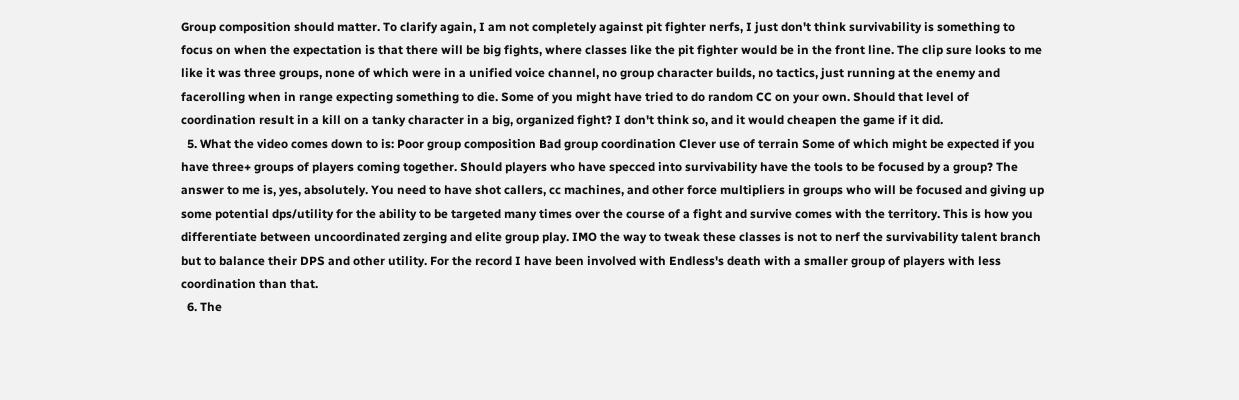Group composition should matter. To clarify again, I am not completely against pit fighter nerfs, I just don't think survivability is something to focus on when the expectation is that there will be big fights, where classes like the pit fighter would be in the front line. The clip sure looks to me like it was three groups, none of which were in a unified voice channel, no group character builds, no tactics, just running at the enemy and facerolling when in range expecting something to die. Some of you might have tried to do random CC on your own. Should that level of coordination result in a kill on a tanky character in a big, organized fight? I don't think so, and it would cheapen the game if it did.
  5. What the video comes down to is: Poor group composition Bad group coordination Clever use of terrain Some of which might be expected if you have three+ groups of players coming together. Should players who have specced into survivability have the tools to be focused by a group? The answer to me is, yes, absolutely. You need to have shot callers, cc machines, and other force multipliers in groups who will be focused and giving up some potential dps/utility for the ability to be targeted many times over the course of a fight and survive comes with the territory. This is how you differentiate between uncoordinated zerging and elite group play. IMO the way to tweak these classes is not to nerf the survivability talent branch but to balance their DPS and other utility. For the record I have been involved with Endless's death with a smaller group of players with less coordination than that.
  6. The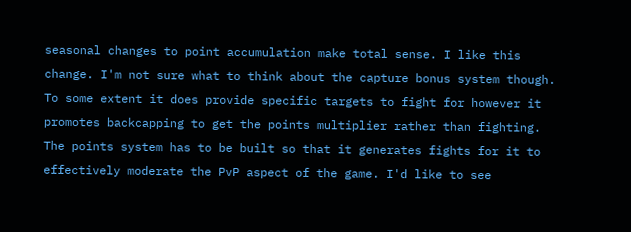seasonal changes to point accumulation make total sense. I like this change. I'm not sure what to think about the capture bonus system though. To some extent it does provide specific targets to fight for however it promotes backcapping to get the points multiplier rather than fighting. The points system has to be built so that it generates fights for it to effectively moderate the PvP aspect of the game. I'd like to see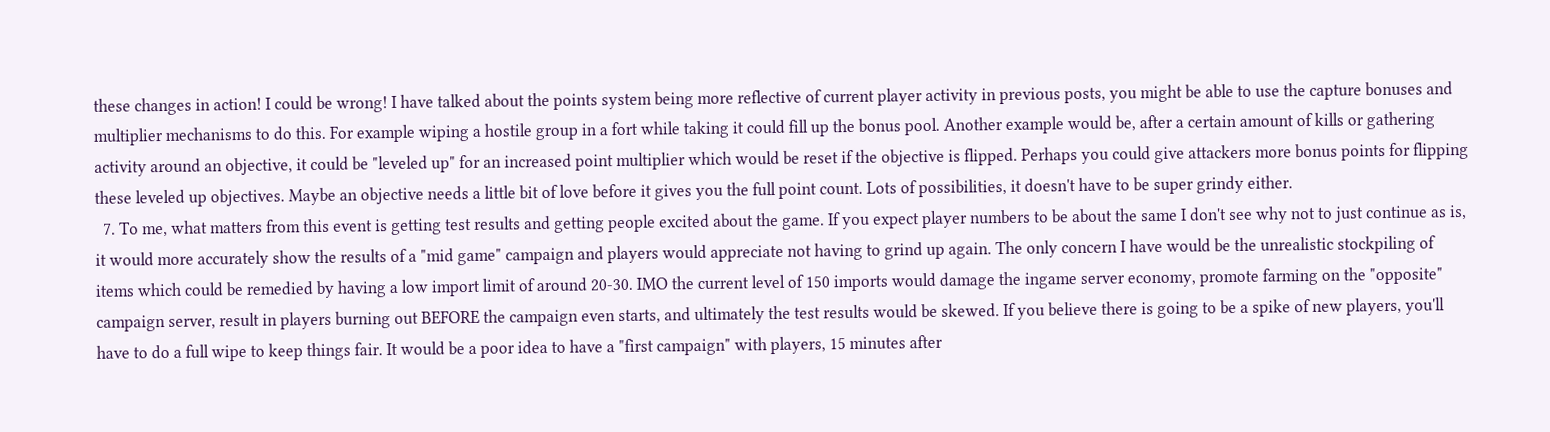these changes in action! I could be wrong! I have talked about the points system being more reflective of current player activity in previous posts, you might be able to use the capture bonuses and multiplier mechanisms to do this. For example wiping a hostile group in a fort while taking it could fill up the bonus pool. Another example would be, after a certain amount of kills or gathering activity around an objective, it could be "leveled up" for an increased point multiplier which would be reset if the objective is flipped. Perhaps you could give attackers more bonus points for flipping these leveled up objectives. Maybe an objective needs a little bit of love before it gives you the full point count. Lots of possibilities, it doesn't have to be super grindy either.
  7. To me, what matters from this event is getting test results and getting people excited about the game. If you expect player numbers to be about the same I don't see why not to just continue as is, it would more accurately show the results of a "mid game" campaign and players would appreciate not having to grind up again. The only concern I have would be the unrealistic stockpiling of items which could be remedied by having a low import limit of around 20-30. IMO the current level of 150 imports would damage the ingame server economy, promote farming on the "opposite" campaign server, result in players burning out BEFORE the campaign even starts, and ultimately the test results would be skewed. If you believe there is going to be a spike of new players, you'll have to do a full wipe to keep things fair. It would be a poor idea to have a "first campaign" with players, 15 minutes after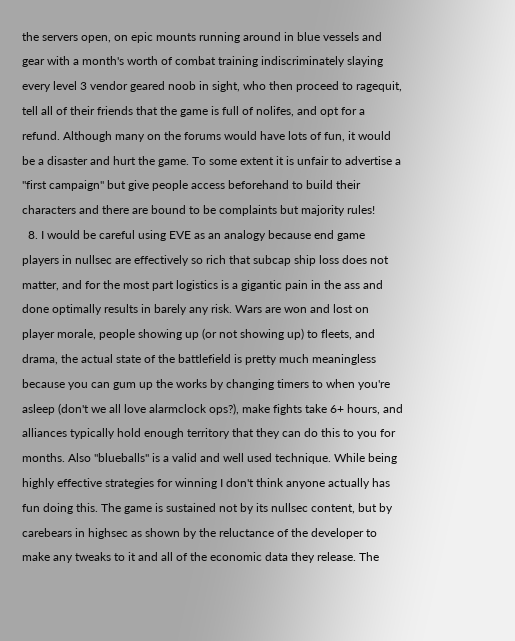the servers open, on epic mounts running around in blue vessels and gear with a month's worth of combat training indiscriminately slaying every level 3 vendor geared noob in sight, who then proceed to ragequit, tell all of their friends that the game is full of nolifes, and opt for a refund. Although many on the forums would have lots of fun, it would be a disaster and hurt the game. To some extent it is unfair to advertise a "first campaign" but give people access beforehand to build their characters and there are bound to be complaints but majority rules!
  8. I would be careful using EVE as an analogy because end game players in nullsec are effectively so rich that subcap ship loss does not matter, and for the most part logistics is a gigantic pain in the ass and done optimally results in barely any risk. Wars are won and lost on player morale, people showing up (or not showing up) to fleets, and drama, the actual state of the battlefield is pretty much meaningless because you can gum up the works by changing timers to when you're asleep (don't we all love alarmclock ops?), make fights take 6+ hours, and alliances typically hold enough territory that they can do this to you for months. Also "blueballs" is a valid and well used technique. While being highly effective strategies for winning I don't think anyone actually has fun doing this. The game is sustained not by its nullsec content, but by carebears in highsec as shown by the reluctance of the developer to make any tweaks to it and all of the economic data they release. The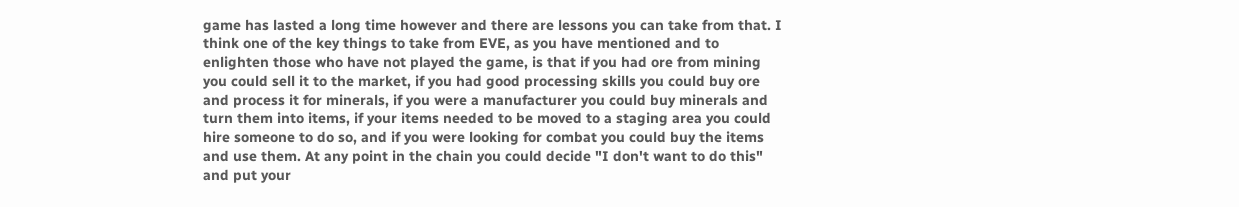game has lasted a long time however and there are lessons you can take from that. I think one of the key things to take from EVE, as you have mentioned and to enlighten those who have not played the game, is that if you had ore from mining you could sell it to the market, if you had good processing skills you could buy ore and process it for minerals, if you were a manufacturer you could buy minerals and turn them into items, if your items needed to be moved to a staging area you could hire someone to do so, and if you were looking for combat you could buy the items and use them. At any point in the chain you could decide "I don't want to do this" and put your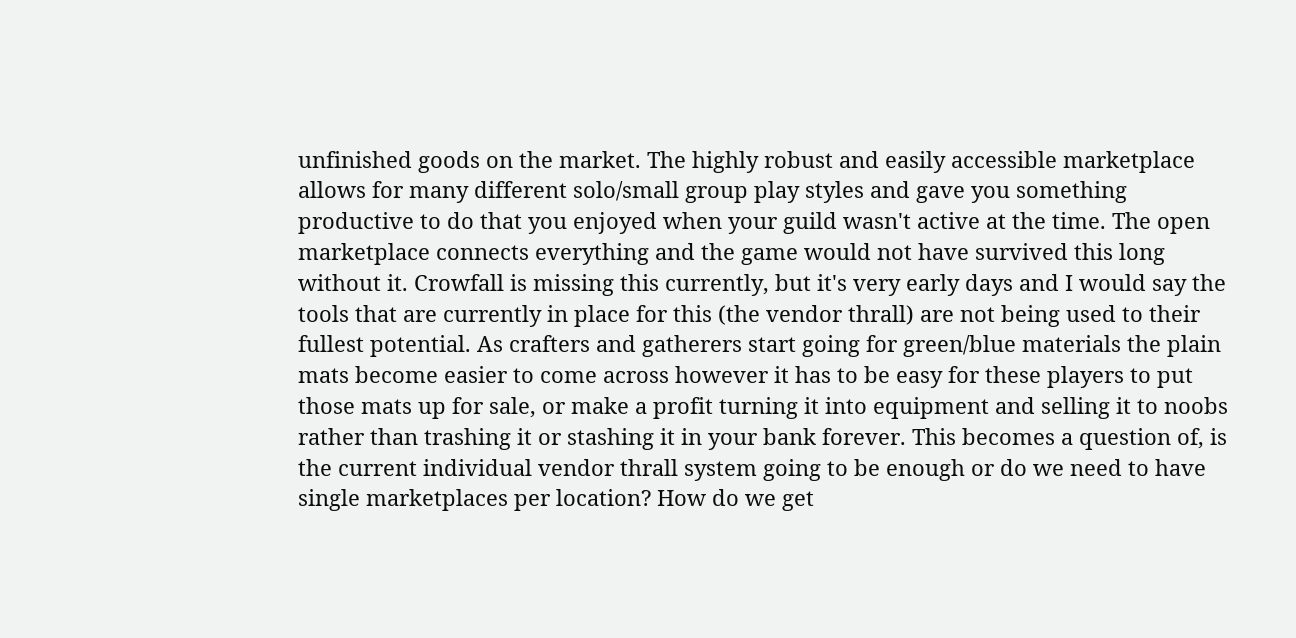unfinished goods on the market. The highly robust and easily accessible marketplace allows for many different solo/small group play styles and gave you something productive to do that you enjoyed when your guild wasn't active at the time. The open marketplace connects everything and the game would not have survived this long without it. Crowfall is missing this currently, but it's very early days and I would say the tools that are currently in place for this (the vendor thrall) are not being used to their fullest potential. As crafters and gatherers start going for green/blue materials the plain mats become easier to come across however it has to be easy for these players to put those mats up for sale, or make a profit turning it into equipment and selling it to noobs rather than trashing it or stashing it in your bank forever. This becomes a question of, is the current individual vendor thrall system going to be enough or do we need to have single marketplaces per location? How do we get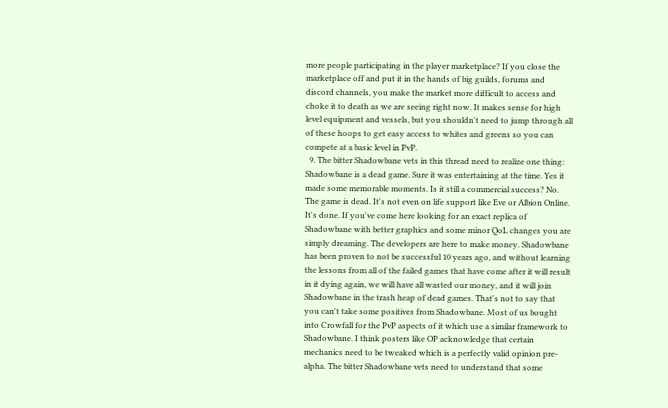more people participating in the player marketplace? If you close the marketplace off and put it in the hands of big guilds, forums and discord channels, you make the market more difficult to access and choke it to death as we are seeing right now. It makes sense for high level equipment and vessels, but you shouldn't need to jump through all of these hoops to get easy access to whites and greens so you can compete at a basic level in PvP.
  9. The bitter Shadowbane vets in this thread need to realize one thing: Shadowbane is a dead game. Sure it was entertaining at the time. Yes it made some memorable moments. Is it still a commercial success? No. The game is dead. It's not even on life support like Eve or Albion Online. It's done. If you've come here looking for an exact replica of Shadowbane with better graphics and some minor QoL changes you are simply dreaming. The developers are here to make money. Shadowbane has been proven to not be successful 10 years ago, and without learning the lessons from all of the failed games that have come after it will result in it dying again, we will have all wasted our money, and it will join Shadowbane in the trash heap of dead games. That's not to say that you can't take some positives from Shadowbane. Most of us bought into Crowfall for the PvP aspects of it which use a similar framework to Shadowbane. I think posters like OP acknowledge that certain mechanics need to be tweaked which is a perfectly valid opinion pre-alpha. The bitter Shadowbane vets need to understand that some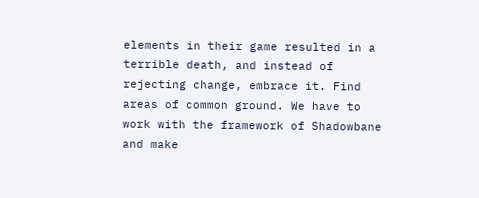elements in their game resulted in a terrible death, and instead of rejecting change, embrace it. Find areas of common ground. We have to work with the framework of Shadowbane and make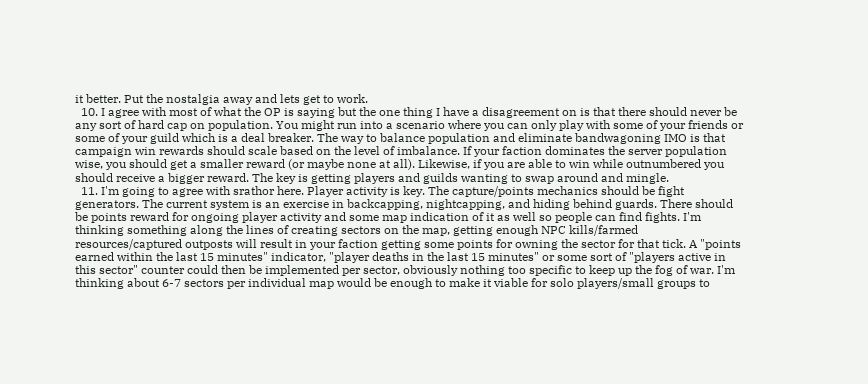it better. Put the nostalgia away and lets get to work.
  10. I agree with most of what the OP is saying but the one thing I have a disagreement on is that there should never be any sort of hard cap on population. You might run into a scenario where you can only play with some of your friends or some of your guild which is a deal breaker. The way to balance population and eliminate bandwagoning IMO is that campaign win rewards should scale based on the level of imbalance. If your faction dominates the server population wise, you should get a smaller reward (or maybe none at all). Likewise, if you are able to win while outnumbered you should receive a bigger reward. The key is getting players and guilds wanting to swap around and mingle.
  11. I'm going to agree with srathor here. Player activity is key. The capture/points mechanics should be fight generators. The current system is an exercise in backcapping, nightcapping, and hiding behind guards. There should be points reward for ongoing player activity and some map indication of it as well so people can find fights. I'm thinking something along the lines of creating sectors on the map, getting enough NPC kills/farmed resources/captured outposts will result in your faction getting some points for owning the sector for that tick. A "points earned within the last 15 minutes" indicator, "player deaths in the last 15 minutes" or some sort of "players active in this sector" counter could then be implemented per sector, obviously nothing too specific to keep up the fog of war. I'm thinking about 6-7 sectors per individual map would be enough to make it viable for solo players/small groups to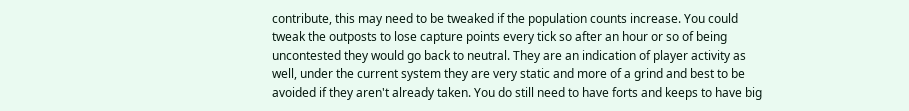contribute, this may need to be tweaked if the population counts increase. You could tweak the outposts to lose capture points every tick so after an hour or so of being uncontested they would go back to neutral. They are an indication of player activity as well, under the current system they are very static and more of a grind and best to be avoided if they aren't already taken. You do still need to have forts and keeps to have big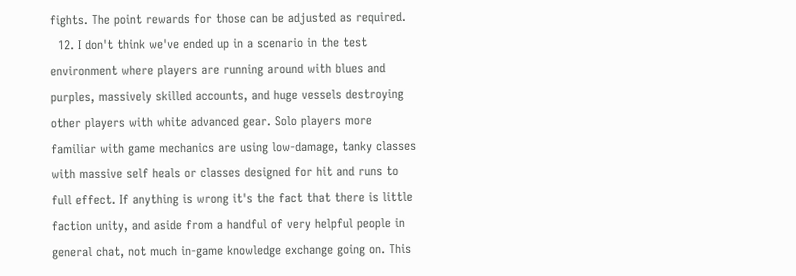fights. The point rewards for those can be adjusted as required.
  12. I don't think we've ended up in a scenario in the test environment where players are running around with blues and purples, massively skilled accounts, and huge vessels destroying other players with white advanced gear. Solo players more familiar with game mechanics are using low-damage, tanky classes with massive self heals or classes designed for hit and runs to full effect. If anything is wrong it's the fact that there is little faction unity, and aside from a handful of very helpful people in general chat, not much in-game knowledge exchange going on. This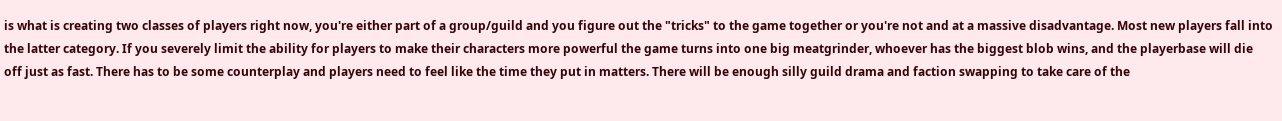is what is creating two classes of players right now, you're either part of a group/guild and you figure out the "tricks" to the game together or you're not and at a massive disadvantage. Most new players fall into the latter category. If you severely limit the ability for players to make their characters more powerful the game turns into one big meatgrinder, whoever has the biggest blob wins, and the playerbase will die off just as fast. There has to be some counterplay and players need to feel like the time they put in matters. There will be enough silly guild drama and faction swapping to take care of the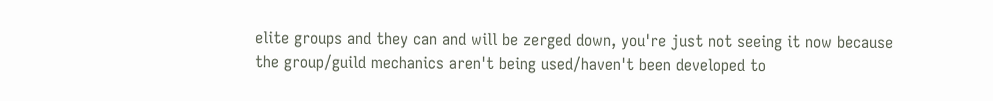elite groups and they can and will be zerged down, you're just not seeing it now because the group/guild mechanics aren't being used/haven't been developed to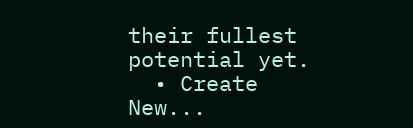their fullest potential yet.
  • Create New...